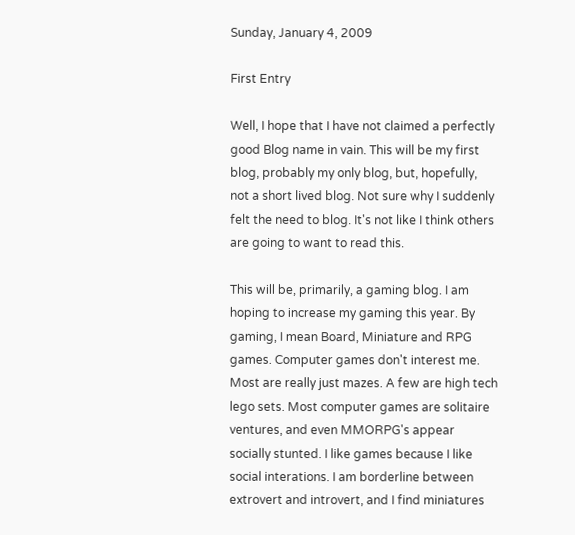Sunday, January 4, 2009

First Entry

Well, I hope that I have not claimed a perfectly good Blog name in vain. This will be my first blog, probably my only blog, but, hopefully, not a short lived blog. Not sure why I suddenly felt the need to blog. It's not like I think others are going to want to read this.

This will be, primarily, a gaming blog. I am hoping to increase my gaming this year. By gaming, I mean Board, Miniature and RPG games. Computer games don't interest me. Most are really just mazes. A few are high tech lego sets. Most computer games are solitaire ventures, and even MMORPG's appear socially stunted. I like games because I like social interations. I am borderline between extrovert and introvert, and I find miniatures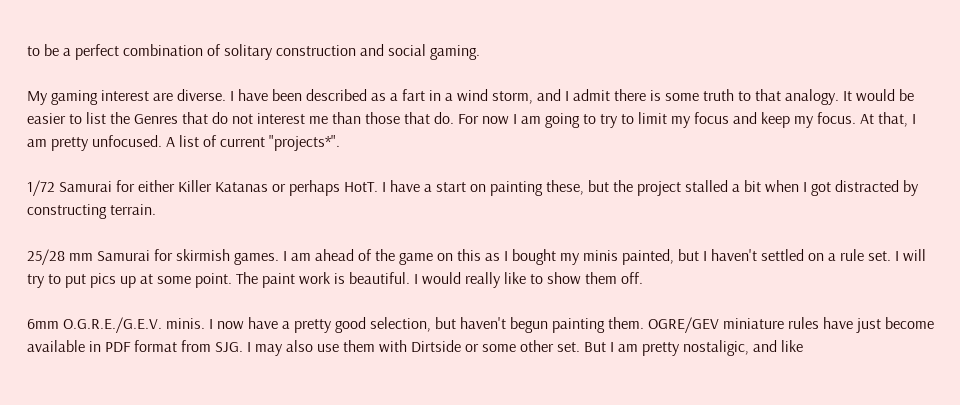to be a perfect combination of solitary construction and social gaming.

My gaming interest are diverse. I have been described as a fart in a wind storm, and I admit there is some truth to that analogy. It would be easier to list the Genres that do not interest me than those that do. For now I am going to try to limit my focus and keep my focus. At that, I am pretty unfocused. A list of current "projects*".

1/72 Samurai for either Killer Katanas or perhaps HotT. I have a start on painting these, but the project stalled a bit when I got distracted by constructing terrain.

25/28 mm Samurai for skirmish games. I am ahead of the game on this as I bought my minis painted, but I haven't settled on a rule set. I will try to put pics up at some point. The paint work is beautiful. I would really like to show them off.

6mm O.G.R.E./G.E.V. minis. I now have a pretty good selection, but haven't begun painting them. OGRE/GEV miniature rules have just become available in PDF format from SJG. I may also use them with Dirtside or some other set. But I am pretty nostaligic, and like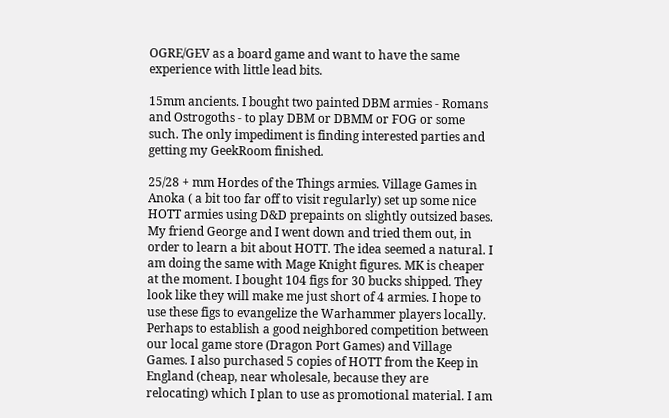OGRE/GEV as a board game and want to have the same experience with little lead bits.

15mm ancients. I bought two painted DBM armies - Romans and Ostrogoths - to play DBM or DBMM or FOG or some such. The only impediment is finding interested parties and getting my GeekRoom finished.

25/28 + mm Hordes of the Things armies. Village Games in Anoka ( a bit too far off to visit regularly) set up some nice HOTT armies using D&D prepaints on slightly outsized bases. My friend George and I went down and tried them out, in order to learn a bit about HOTT. The idea seemed a natural. I am doing the same with Mage Knight figures. MK is cheaper at the moment. I bought 104 figs for 30 bucks shipped. They look like they will make me just short of 4 armies. I hope to use these figs to evangelize the Warhammer players locally. Perhaps to establish a good neighbored competition between our local game store (Dragon Port Games) and Village Games. I also purchased 5 copies of HOTT from the Keep in England (cheap, near wholesale, because they are relocating) which I plan to use as promotional material. I am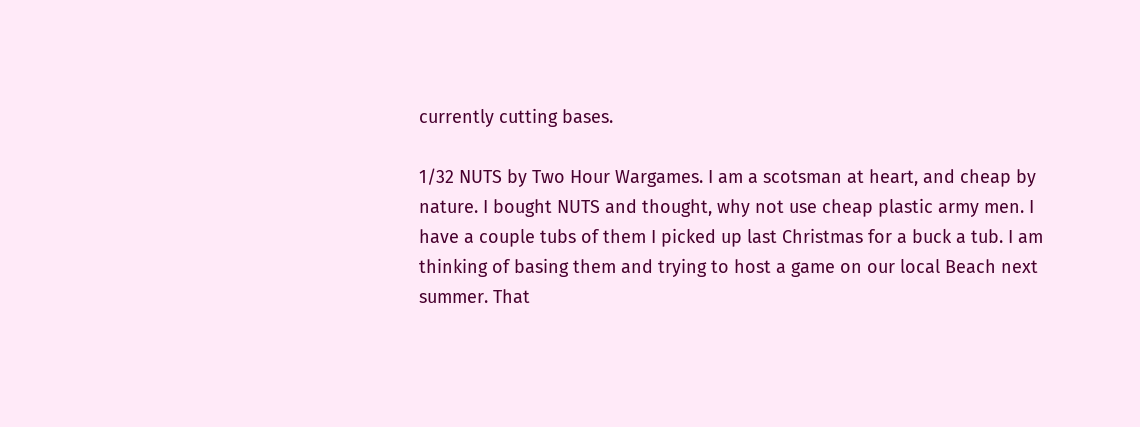currently cutting bases.

1/32 NUTS by Two Hour Wargames. I am a scotsman at heart, and cheap by nature. I bought NUTS and thought, why not use cheap plastic army men. I have a couple tubs of them I picked up last Christmas for a buck a tub. I am thinking of basing them and trying to host a game on our local Beach next summer. That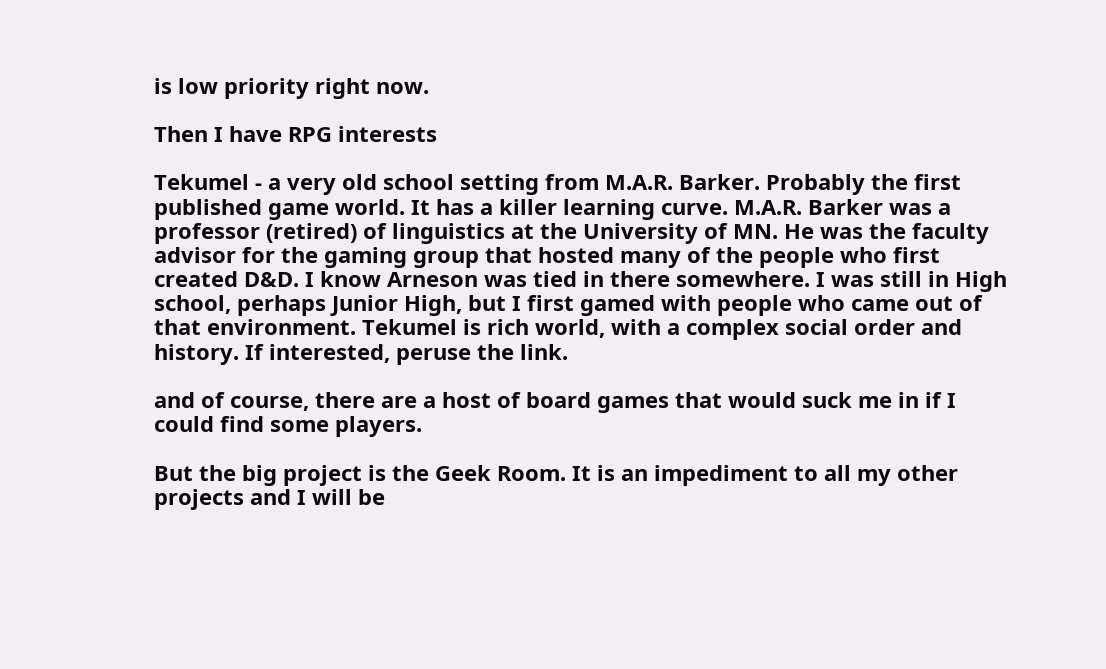is low priority right now.

Then I have RPG interests

Tekumel - a very old school setting from M.A.R. Barker. Probably the first published game world. It has a killer learning curve. M.A.R. Barker was a professor (retired) of linguistics at the University of MN. He was the faculty advisor for the gaming group that hosted many of the people who first created D&D. I know Arneson was tied in there somewhere. I was still in High school, perhaps Junior High, but I first gamed with people who came out of that environment. Tekumel is rich world, with a complex social order and history. If interested, peruse the link.

and of course, there are a host of board games that would suck me in if I could find some players.

But the big project is the Geek Room. It is an impediment to all my other projects and I will be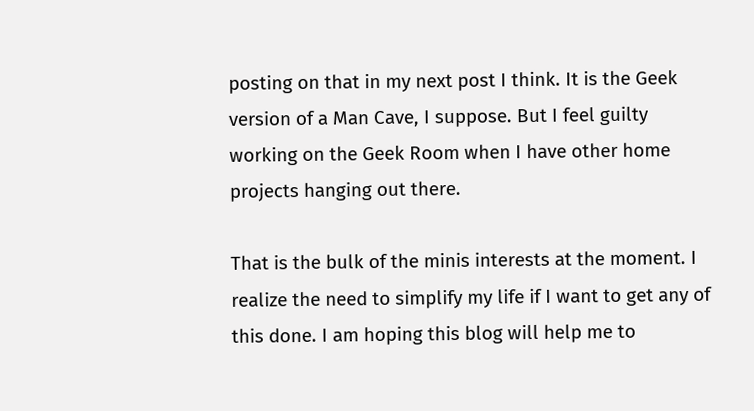posting on that in my next post I think. It is the Geek version of a Man Cave, I suppose. But I feel guilty working on the Geek Room when I have other home projects hanging out there.

That is the bulk of the minis interests at the moment. I realize the need to simplify my life if I want to get any of this done. I am hoping this blog will help me to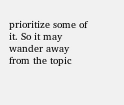prioritize some of it. So it may wander away from the topic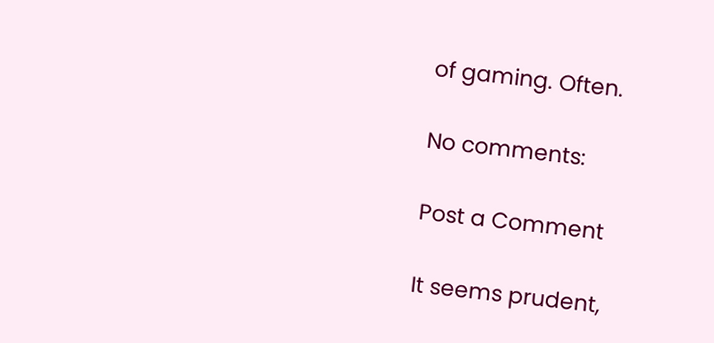of gaming. Often.

No comments:

Post a Comment

It seems prudent,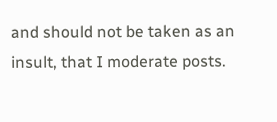and should not be taken as an insult, that I moderate posts.